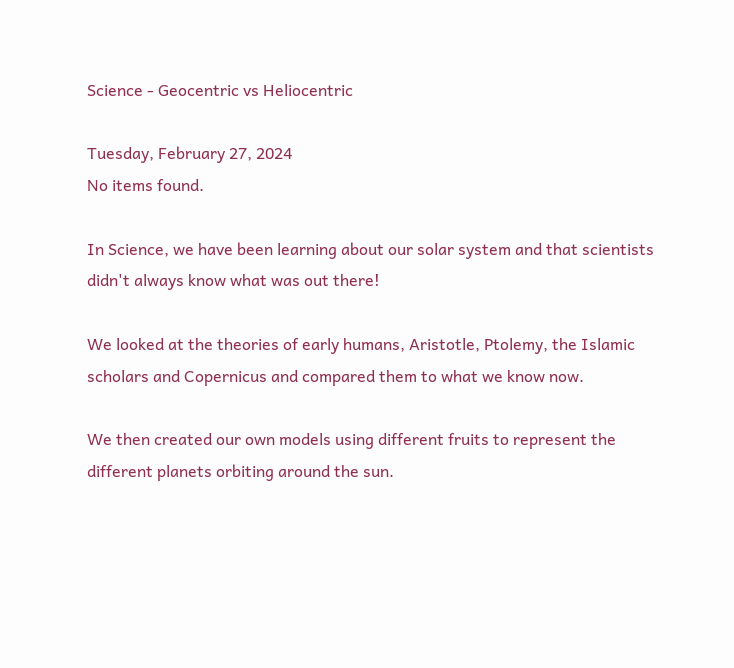Science - Geocentric vs Heliocentric

Tuesday, February 27, 2024
No items found.

In Science, we have been learning about our solar system and that scientists didn't always know what was out there!

We looked at the theories of early humans, Aristotle, Ptolemy, the Islamic scholars and Copernicus and compared them to what we know now.

We then created our own models using different fruits to represent the different planets orbiting around the sun.